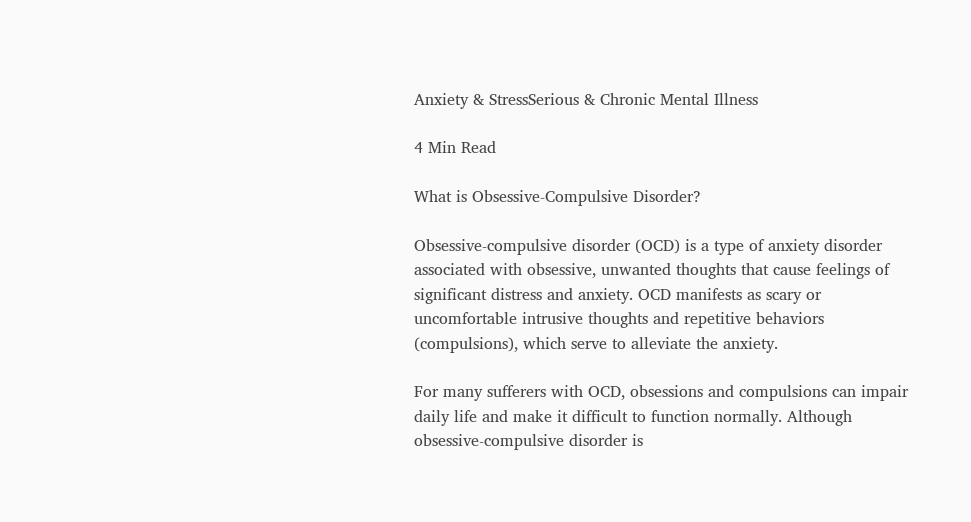Anxiety & StressSerious & Chronic Mental Illness

4 Min Read

What is Obsessive-Compulsive Disorder?

Obsessive-compulsive disorder (OCD) is a type of anxiety disorder associated with obsessive, unwanted thoughts that cause feelings of significant distress and anxiety. OCD manifests as scary or uncomfortable intrusive thoughts and repetitive behaviors (compulsions), which serve to alleviate the anxiety.

For many sufferers with OCD, obsessions and compulsions can impair daily life and make it difficult to function normally. Although obsessive-compulsive disorder is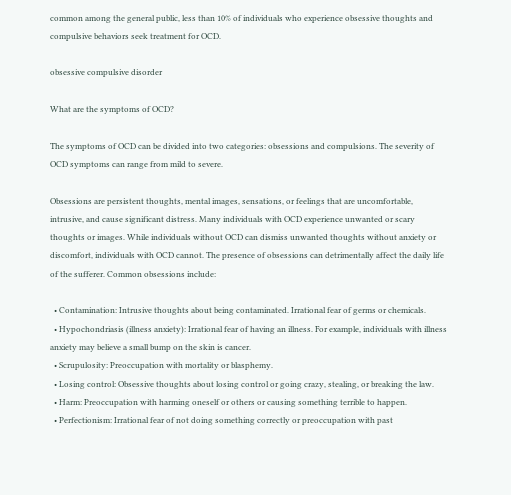common among the general public, less than 10% of individuals who experience obsessive thoughts and compulsive behaviors seek treatment for OCD.

obsessive compulsive disorder

What are the symptoms of OCD?

The symptoms of OCD can be divided into two categories: obsessions and compulsions. The severity of OCD symptoms can range from mild to severe.

Obsessions are persistent thoughts, mental images, sensations, or feelings that are uncomfortable, intrusive, and cause significant distress. Many individuals with OCD experience unwanted or scary thoughts or images. While individuals without OCD can dismiss unwanted thoughts without anxiety or discomfort, individuals with OCD cannot. The presence of obsessions can detrimentally affect the daily life of the sufferer. Common obsessions include:

  • Contamination: Intrusive thoughts about being contaminated. Irrational fear of germs or chemicals.
  • Hypochondriasis (illness anxiety): Irrational fear of having an illness. For example, individuals with illness anxiety may believe a small bump on the skin is cancer.
  • Scrupulosity: Preoccupation with mortality or blasphemy.
  • Losing control: Obsessive thoughts about losing control or going crazy, stealing, or breaking the law.
  • Harm: Preoccupation with harming oneself or others or causing something terrible to happen.
  • Perfectionism: Irrational fear of not doing something correctly or preoccupation with past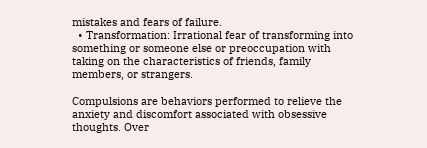mistakes and fears of failure.
  • Transformation: Irrational fear of transforming into something or someone else or preoccupation with taking on the characteristics of friends, family members, or strangers.

Compulsions are behaviors performed to relieve the anxiety and discomfort associated with obsessive thoughts. Over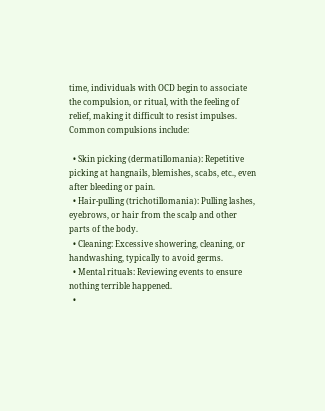time, individuals with OCD begin to associate the compulsion, or ritual, with the feeling of relief, making it difficult to resist impulses. Common compulsions include:

  • Skin picking (dermatillomania): Repetitive picking at hangnails, blemishes, scabs, etc., even after bleeding or pain.
  • Hair-pulling (trichotillomania): Pulling lashes, eyebrows, or hair from the scalp and other parts of the body.
  • Cleaning: Excessive showering, cleaning, or handwashing, typically to avoid germs.
  • Mental rituals: Reviewing events to ensure nothing terrible happened.
  •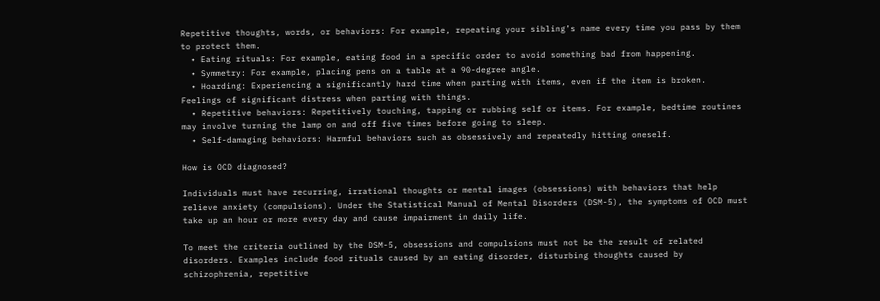Repetitive thoughts, words, or behaviors: For example, repeating your sibling’s name every time you pass by them to protect them.
  • Eating rituals: For example, eating food in a specific order to avoid something bad from happening.
  • Symmetry: For example, placing pens on a table at a 90-degree angle.
  • Hoarding: Experiencing a significantly hard time when parting with items, even if the item is broken. Feelings of significant distress when parting with things.
  • Repetitive behaviors: Repetitively touching, tapping or rubbing self or items. For example, bedtime routines may involve turning the lamp on and off five times before going to sleep.
  • Self-damaging behaviors: Harmful behaviors such as obsessively and repeatedly hitting oneself.

How is OCD diagnosed?

Individuals must have recurring, irrational thoughts or mental images (obsessions) with behaviors that help relieve anxiety (compulsions). Under the Statistical Manual of Mental Disorders (DSM-5), the symptoms of OCD must take up an hour or more every day and cause impairment in daily life.

To meet the criteria outlined by the DSM-5, obsessions and compulsions must not be the result of related disorders. Examples include food rituals caused by an eating disorder, disturbing thoughts caused by schizophrenia, repetitive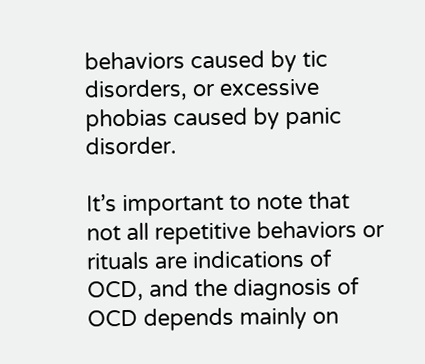behaviors caused by tic disorders, or excessive phobias caused by panic disorder.

It’s important to note that not all repetitive behaviors or rituals are indications of OCD, and the diagnosis of OCD depends mainly on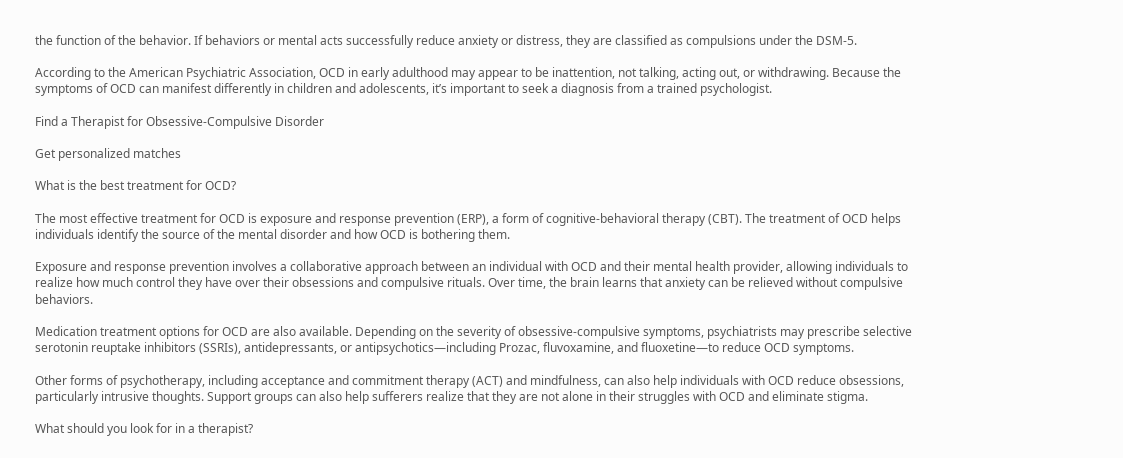the function of the behavior. If behaviors or mental acts successfully reduce anxiety or distress, they are classified as compulsions under the DSM-5.

According to the American Psychiatric Association, OCD in early adulthood may appear to be inattention, not talking, acting out, or withdrawing. Because the symptoms of OCD can manifest differently in children and adolescents, it’s important to seek a diagnosis from a trained psychologist.

Find a Therapist for Obsessive-Compulsive Disorder

Get personalized matches

What is the best treatment for OCD?

The most effective treatment for OCD is exposure and response prevention (ERP), a form of cognitive-behavioral therapy (CBT). The treatment of OCD helps individuals identify the source of the mental disorder and how OCD is bothering them.

Exposure and response prevention involves a collaborative approach between an individual with OCD and their mental health provider, allowing individuals to realize how much control they have over their obsessions and compulsive rituals. Over time, the brain learns that anxiety can be relieved without compulsive behaviors.

Medication treatment options for OCD are also available. Depending on the severity of obsessive-compulsive symptoms, psychiatrists may prescribe selective serotonin reuptake inhibitors (SSRIs), antidepressants, or antipsychotics—including Prozac, fluvoxamine, and fluoxetine—to reduce OCD symptoms.

Other forms of psychotherapy, including acceptance and commitment therapy (ACT) and mindfulness, can also help individuals with OCD reduce obsessions, particularly intrusive thoughts. Support groups can also help sufferers realize that they are not alone in their struggles with OCD and eliminate stigma.

What should you look for in a therapist?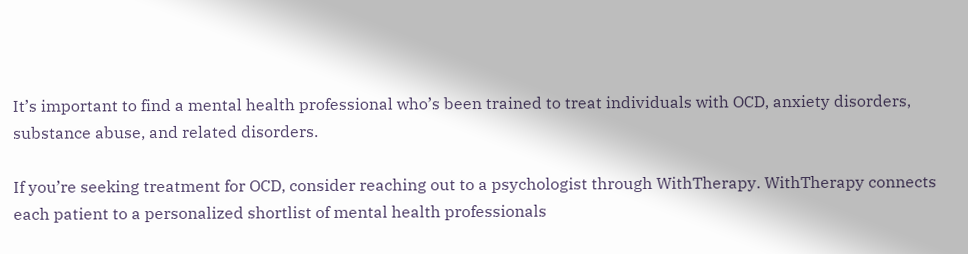It’s important to find a mental health professional who’s been trained to treat individuals with OCD, anxiety disorders, substance abuse, and related disorders.

If you’re seeking treatment for OCD, consider reaching out to a psychologist through WithTherapy. WithTherapy connects each patient to a personalized shortlist of mental health professionals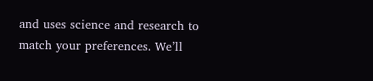and uses science and research to match your preferences. We’ll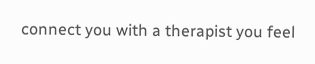connect you with a therapist you feel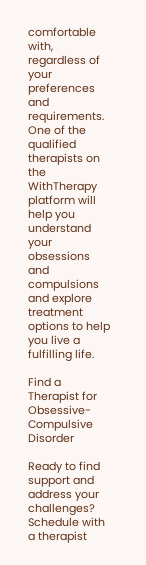comfortable with, regardless of your preferences and requirements. One of the qualified therapists on the WithTherapy platform will help you understand your obsessions and compulsions and explore treatment options to help you live a fulfilling life.

Find a Therapist for Obsessive-Compulsive Disorder

Ready to find support and address your challenges? Schedule with a therapist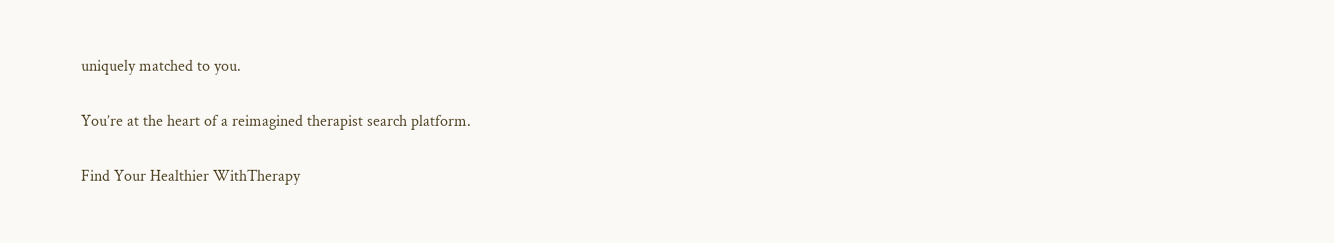uniquely matched to you.

You’re at the heart of a reimagined therapist search platform.

Find Your Healthier WithTherapy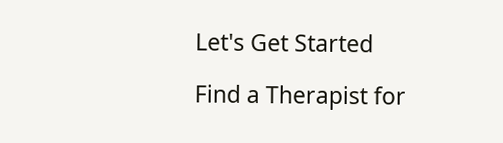Let's Get Started

Find a Therapist for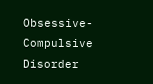Obsessive-Compulsive Disorder